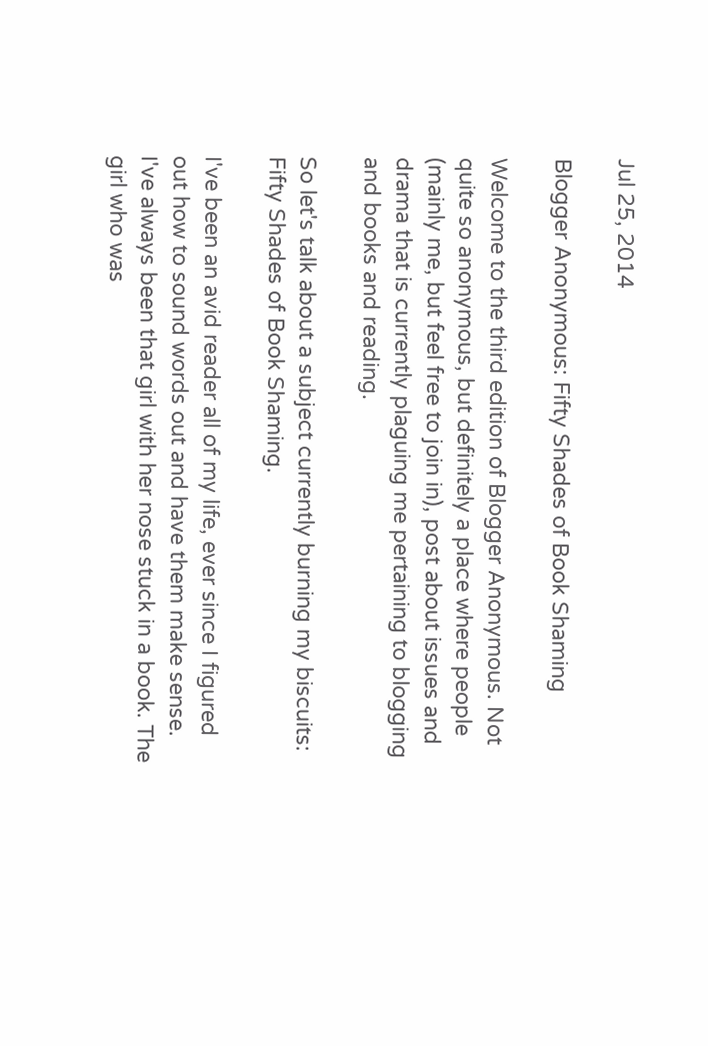Jul 25, 2014

Blogger Anonymous: Fifty Shades of Book Shaming

Welcome to the third edition of Blogger Anonymous. Not quite so anonymous, but definitely a place where people (mainly me, but feel free to join in), post about issues and drama that is currently plaguing me pertaining to blogging and books and reading.

So let's talk about a subject currently burning my biscuits: Fifty Shades of Book Shaming.

I've been an avid reader all of my life, ever since I figured out how to sound words out and have them make sense. I've always been that girl with her nose stuck in a book. The girl who was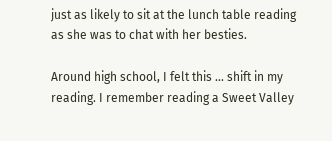just as likely to sit at the lunch table reading as she was to chat with her besties.

Around high school, I felt this ... shift in my reading. I remember reading a Sweet Valley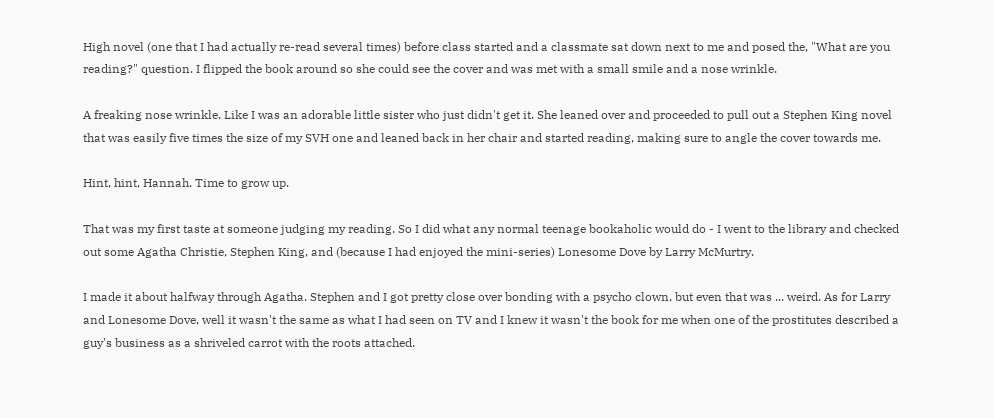High novel (one that I had actually re-read several times) before class started and a classmate sat down next to me and posed the, "What are you reading?" question. I flipped the book around so she could see the cover and was met with a small smile and a nose wrinkle.

A freaking nose wrinkle. Like I was an adorable little sister who just didn't get it. She leaned over and proceeded to pull out a Stephen King novel that was easily five times the size of my SVH one and leaned back in her chair and started reading, making sure to angle the cover towards me.

Hint, hint, Hannah. Time to grow up.

That was my first taste at someone judging my reading. So I did what any normal teenage bookaholic would do - I went to the library and checked out some Agatha Christie, Stephen King, and (because I had enjoyed the mini-series) Lonesome Dove by Larry McMurtry.

I made it about halfway through Agatha. Stephen and I got pretty close over bonding with a psycho clown, but even that was ... weird. As for Larry and Lonesome Dove, well it wasn't the same as what I had seen on TV and I knew it wasn't the book for me when one of the prostitutes described a guy's business as a shriveled carrot with the roots attached.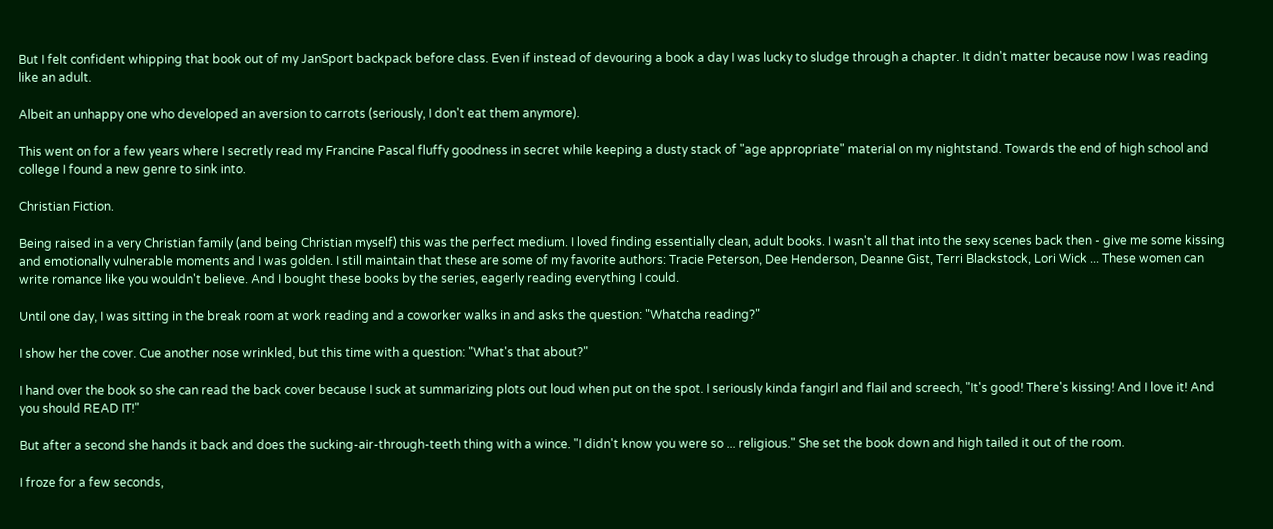But I felt confident whipping that book out of my JanSport backpack before class. Even if instead of devouring a book a day I was lucky to sludge through a chapter. It didn't matter because now I was reading like an adult.

Albeit an unhappy one who developed an aversion to carrots (seriously, I don't eat them anymore).

This went on for a few years where I secretly read my Francine Pascal fluffy goodness in secret while keeping a dusty stack of "age appropriate" material on my nightstand. Towards the end of high school and college I found a new genre to sink into.

Christian Fiction.

Being raised in a very Christian family (and being Christian myself) this was the perfect medium. I loved finding essentially clean, adult books. I wasn't all that into the sexy scenes back then - give me some kissing and emotionally vulnerable moments and I was golden. I still maintain that these are some of my favorite authors: Tracie Peterson, Dee Henderson, Deanne Gist, Terri Blackstock, Lori Wick ... These women can write romance like you wouldn't believe. And I bought these books by the series, eagerly reading everything I could.

Until one day, I was sitting in the break room at work reading and a coworker walks in and asks the question: "Whatcha reading?"

I show her the cover. Cue another nose wrinkled, but this time with a question: "What's that about?"

I hand over the book so she can read the back cover because I suck at summarizing plots out loud when put on the spot. I seriously kinda fangirl and flail and screech, "It's good! There's kissing! And I love it! And you should READ IT!"

But after a second she hands it back and does the sucking-air-through-teeth thing with a wince. "I didn't know you were so ... religious." She set the book down and high tailed it out of the room.

I froze for a few seconds,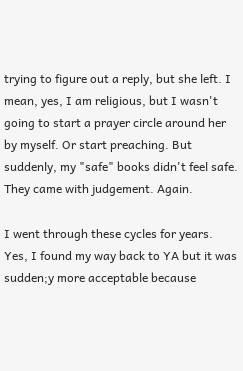trying to figure out a reply, but she left. I mean, yes, I am religious, but I wasn't going to start a prayer circle around her by myself. Or start preaching. But suddenly, my "safe" books didn't feel safe. They came with judgement. Again.

I went through these cycles for years. Yes, I found my way back to YA but it was sudden;y more acceptable because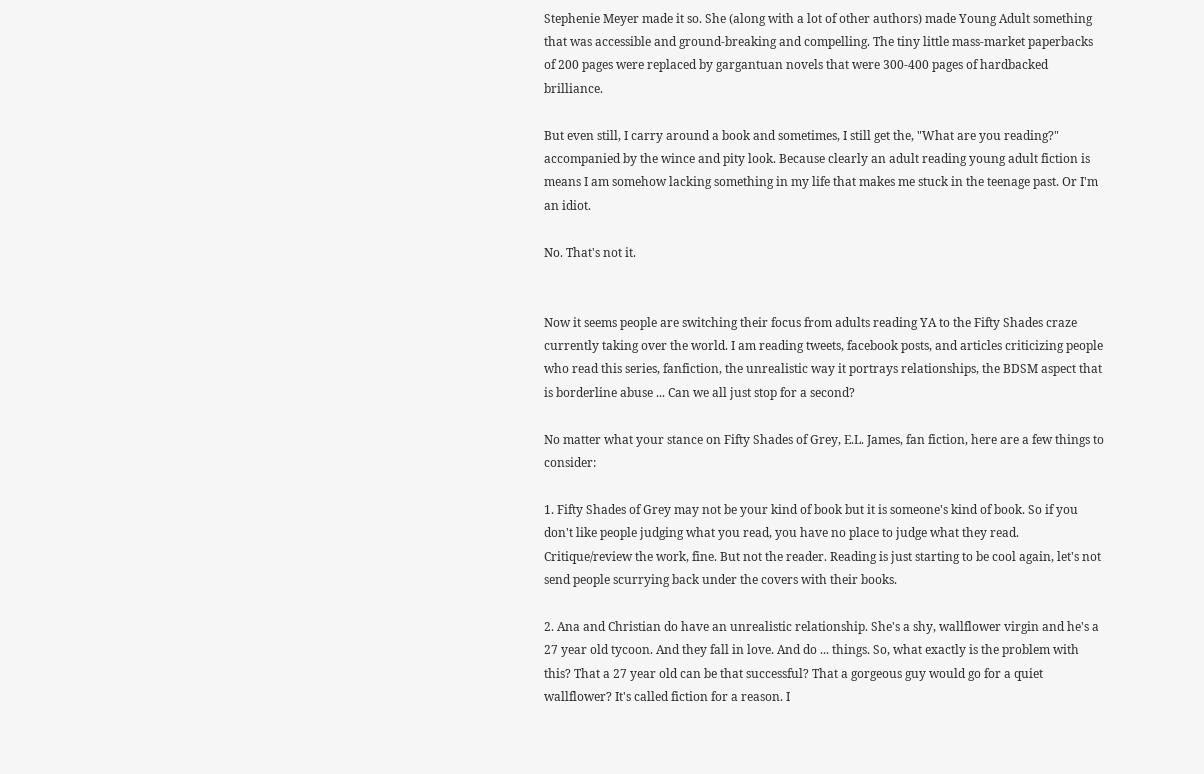Stephenie Meyer made it so. She (along with a lot of other authors) made Young Adult something that was accessible and ground-breaking and compelling. The tiny little mass-market paperbacks of 200 pages were replaced by gargantuan novels that were 300-400 pages of hardbacked brilliance.

But even still, I carry around a book and sometimes, I still get the, "What are you reading?" accompanied by the wince and pity look. Because clearly an adult reading young adult fiction is means I am somehow lacking something in my life that makes me stuck in the teenage past. Or I'm an idiot.

No. That's not it.


Now it seems people are switching their focus from adults reading YA to the Fifty Shades craze currently taking over the world. I am reading tweets, facebook posts, and articles criticizing people who read this series, fanfiction, the unrealistic way it portrays relationships, the BDSM aspect that is borderline abuse ... Can we all just stop for a second?

No matter what your stance on Fifty Shades of Grey, E.L. James, fan fiction, here are a few things to consider:

1. Fifty Shades of Grey may not be your kind of book but it is someone's kind of book. So if you don't like people judging what you read, you have no place to judge what they read. Critique/review the work, fine. But not the reader. Reading is just starting to be cool again, let's not send people scurrying back under the covers with their books.

2. Ana and Christian do have an unrealistic relationship. She's a shy, wallflower virgin and he's a 27 year old tycoon. And they fall in love. And do ... things. So, what exactly is the problem with this? That a 27 year old can be that successful? That a gorgeous guy would go for a quiet wallflower? It's called fiction for a reason. I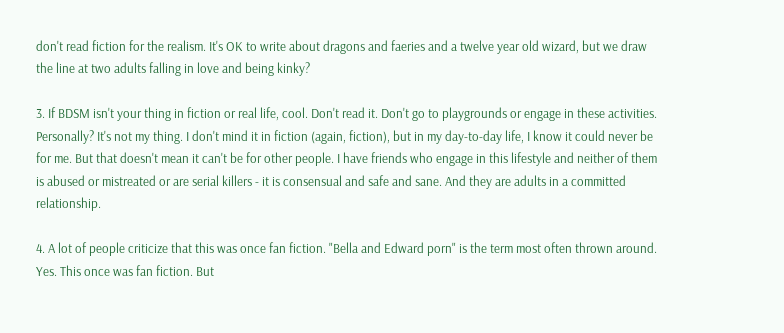don't read fiction for the realism. It's OK to write about dragons and faeries and a twelve year old wizard, but we draw the line at two adults falling in love and being kinky?

3. If BDSM isn't your thing in fiction or real life, cool. Don't read it. Don't go to playgrounds or engage in these activities. Personally? It's not my thing. I don't mind it in fiction (again, fiction), but in my day-to-day life, I know it could never be for me. But that doesn't mean it can't be for other people. I have friends who engage in this lifestyle and neither of them is abused or mistreated or are serial killers - it is consensual and safe and sane. And they are adults in a committed relationship.

4. A lot of people criticize that this was once fan fiction. "Bella and Edward porn" is the term most often thrown around. Yes. This once was fan fiction. But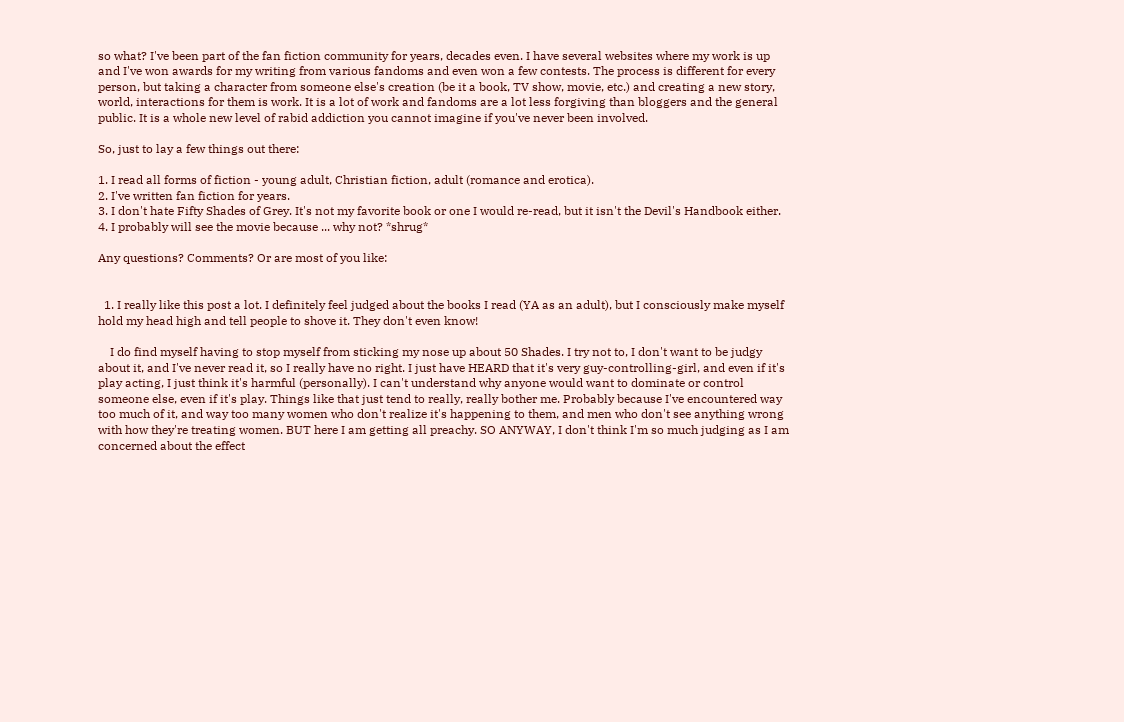so what? I've been part of the fan fiction community for years, decades even. I have several websites where my work is up and I've won awards for my writing from various fandoms and even won a few contests. The process is different for every person, but taking a character from someone else's creation (be it a book, TV show, movie, etc.) and creating a new story, world, interactions for them is work. It is a lot of work and fandoms are a lot less forgiving than bloggers and the general public. It is a whole new level of rabid addiction you cannot imagine if you've never been involved.

So, just to lay a few things out there:

1. I read all forms of fiction - young adult, Christian fiction, adult (romance and erotica).
2. I've written fan fiction for years.
3. I don't hate Fifty Shades of Grey. It's not my favorite book or one I would re-read, but it isn't the Devil's Handbook either.
4. I probably will see the movie because ... why not? *shrug*

Any questions? Comments? Or are most of you like:


  1. I really like this post a lot. I definitely feel judged about the books I read (YA as an adult), but I consciously make myself hold my head high and tell people to shove it. They don't even know!

    I do find myself having to stop myself from sticking my nose up about 50 Shades. I try not to, I don't want to be judgy about it, and I've never read it, so I really have no right. I just have HEARD that it's very guy-controlling-girl, and even if it's play acting, I just think it's harmful (personally). I can't understand why anyone would want to dominate or control someone else, even if it's play. Things like that just tend to really, really bother me. Probably because I've encountered way too much of it, and way too many women who don't realize it's happening to them, and men who don't see anything wrong with how they're treating women. BUT here I am getting all preachy. SO ANYWAY, I don't think I'm so much judging as I am concerned about the effect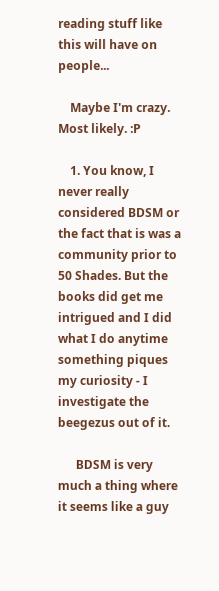reading stuff like this will have on people...

    Maybe I'm crazy. Most likely. :P

    1. You know, I never really considered BDSM or the fact that is was a community prior to 50 Shades. But the books did get me intrigued and I did what I do anytime something piques my curiosity - I investigate the beegezus out of it.

      BDSM is very much a thing where it seems like a guy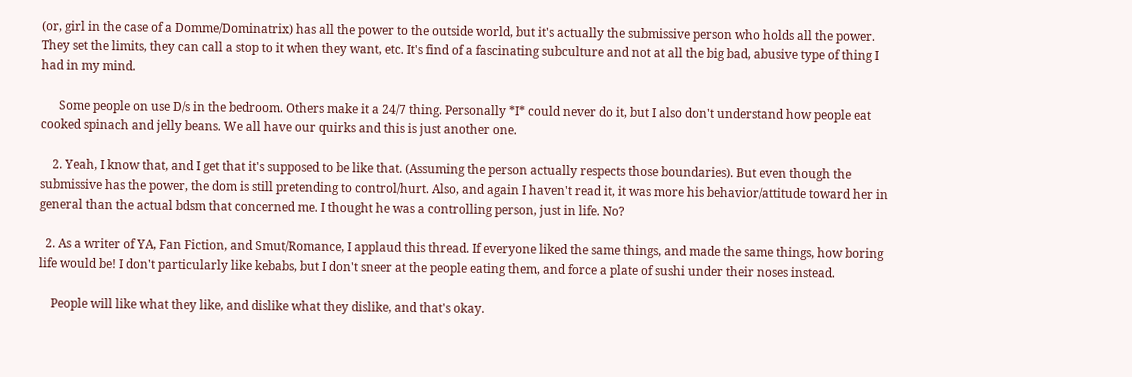(or, girl in the case of a Domme/Dominatrix) has all the power to the outside world, but it's actually the submissive person who holds all the power. They set the limits, they can call a stop to it when they want, etc. It's find of a fascinating subculture and not at all the big bad, abusive type of thing I had in my mind.

      Some people on use D/s in the bedroom. Others make it a 24/7 thing. Personally *I* could never do it, but I also don't understand how people eat cooked spinach and jelly beans. We all have our quirks and this is just another one.

    2. Yeah, I know that, and I get that it's supposed to be like that. (Assuming the person actually respects those boundaries). But even though the submissive has the power, the dom is still pretending to control/hurt. Also, and again I haven't read it, it was more his behavior/attitude toward her in general than the actual bdsm that concerned me. I thought he was a controlling person, just in life. No?

  2. As a writer of YA, Fan Fiction, and Smut/Romance, I applaud this thread. If everyone liked the same things, and made the same things, how boring life would be! I don't particularly like kebabs, but I don't sneer at the people eating them, and force a plate of sushi under their noses instead.

    People will like what they like, and dislike what they dislike, and that's okay.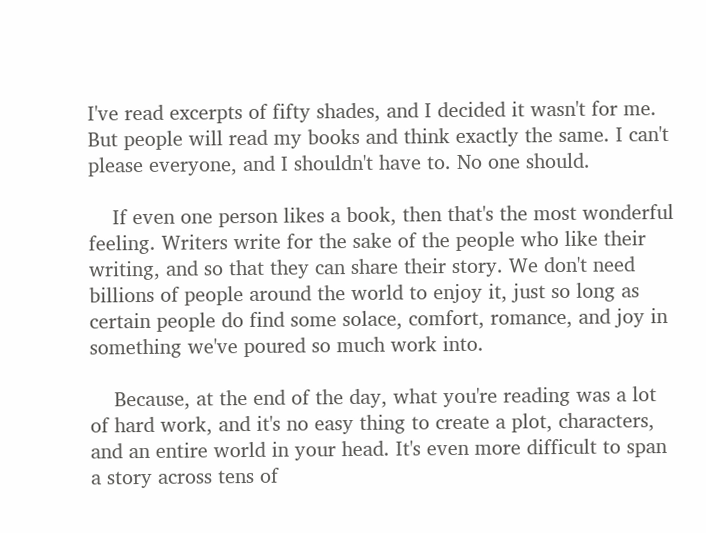I've read excerpts of fifty shades, and I decided it wasn't for me. But people will read my books and think exactly the same. I can't please everyone, and I shouldn't have to. No one should.

    If even one person likes a book, then that's the most wonderful feeling. Writers write for the sake of the people who like their writing, and so that they can share their story. We don't need billions of people around the world to enjoy it, just so long as certain people do find some solace, comfort, romance, and joy in something we've poured so much work into.

    Because, at the end of the day, what you're reading was a lot of hard work, and it's no easy thing to create a plot, characters, and an entire world in your head. It's even more difficult to span a story across tens of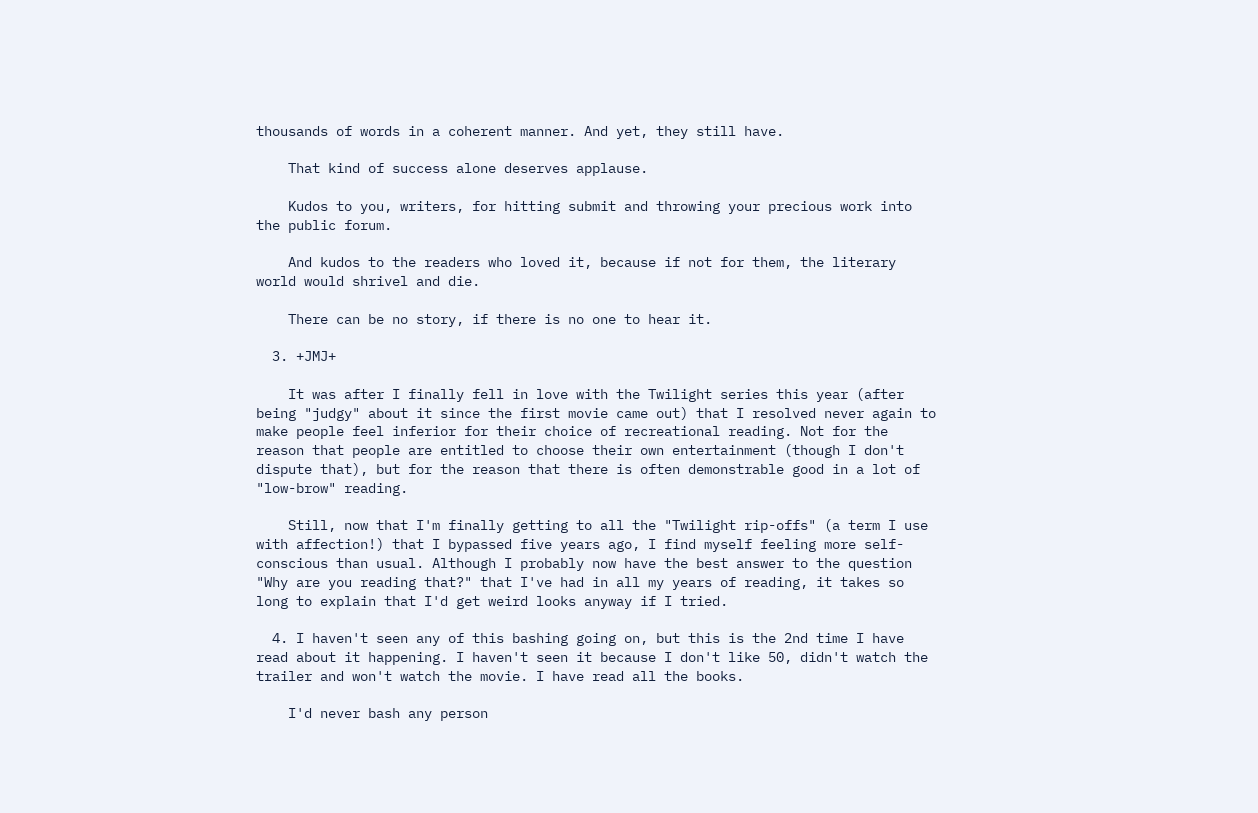thousands of words in a coherent manner. And yet, they still have.

    That kind of success alone deserves applause.

    Kudos to you, writers, for hitting submit and throwing your precious work into the public forum.

    And kudos to the readers who loved it, because if not for them, the literary world would shrivel and die.

    There can be no story, if there is no one to hear it.

  3. +JMJ+

    It was after I finally fell in love with the Twilight series this year (after being "judgy" about it since the first movie came out) that I resolved never again to make people feel inferior for their choice of recreational reading. Not for the reason that people are entitled to choose their own entertainment (though I don't dispute that), but for the reason that there is often demonstrable good in a lot of "low-brow" reading.

    Still, now that I'm finally getting to all the "Twilight rip-offs" (a term I use with affection!) that I bypassed five years ago, I find myself feeling more self-conscious than usual. Although I probably now have the best answer to the question "Why are you reading that?" that I've had in all my years of reading, it takes so long to explain that I'd get weird looks anyway if I tried.

  4. I haven't seen any of this bashing going on, but this is the 2nd time I have read about it happening. I haven't seen it because I don't like 50, didn't watch the trailer and won't watch the movie. I have read all the books.

    I'd never bash any person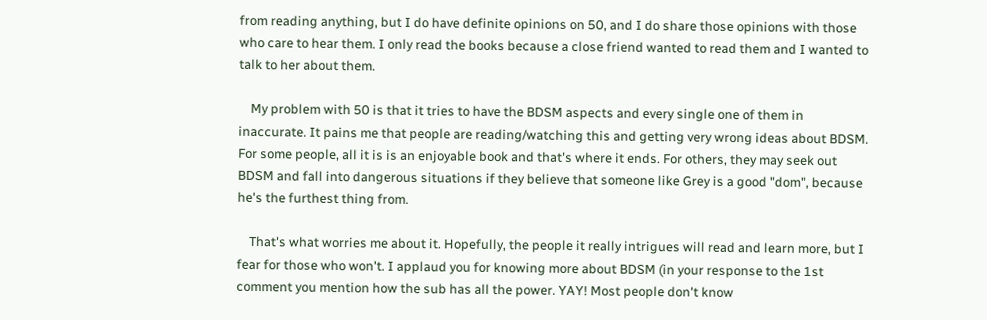from reading anything, but I do have definite opinions on 50, and I do share those opinions with those who care to hear them. I only read the books because a close friend wanted to read them and I wanted to talk to her about them.

    My problem with 50 is that it tries to have the BDSM aspects and every single one of them in inaccurate. It pains me that people are reading/watching this and getting very wrong ideas about BDSM. For some people, all it is is an enjoyable book and that's where it ends. For others, they may seek out BDSM and fall into dangerous situations if they believe that someone like Grey is a good "dom", because he's the furthest thing from.

    That's what worries me about it. Hopefully, the people it really intrigues will read and learn more, but I fear for those who won't. I applaud you for knowing more about BDSM (in your response to the 1st comment you mention how the sub has all the power. YAY! Most people don't know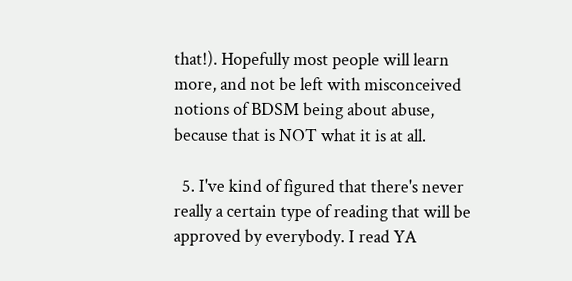that!). Hopefully most people will learn more, and not be left with misconceived notions of BDSM being about abuse, because that is NOT what it is at all.

  5. I've kind of figured that there's never really a certain type of reading that will be approved by everybody. I read YA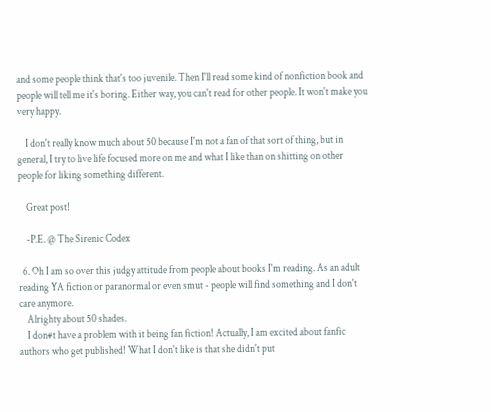and some people think that's too juvenile. Then I'll read some kind of nonfiction book and people will tell me it's boring. Either way, you can't read for other people. It won't make you very happy.

    I don't really know much about 50 because I'm not a fan of that sort of thing, but in general, I try to live life focused more on me and what I like than on shitting on other people for liking something different.

    Great post!

    -P.E. @ The Sirenic Codex

  6. Oh I am so over this judgy attitude from people about books I'm reading. As an adult reading YA fiction or paranormal or even smut - people will find something and I don't care anymore.
    Alrighty about 50 shades.
    I don#t have a problem with it being fan fiction! Actually, I am excited about fanfic authors who get published! What I don't like is that she didn't put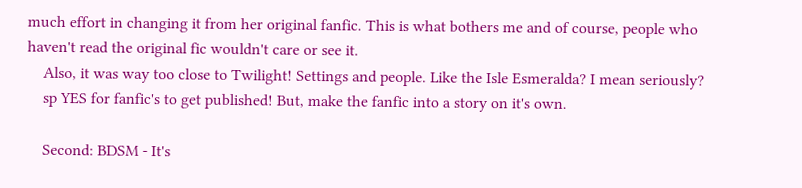much effort in changing it from her original fanfic. This is what bothers me and of course, people who haven't read the original fic wouldn't care or see it.
    Also, it was way too close to Twilight! Settings and people. Like the Isle Esmeralda? I mean seriously?
    sp YES for fanfic's to get published! But, make the fanfic into a story on it's own.

    Second: BDSM - It's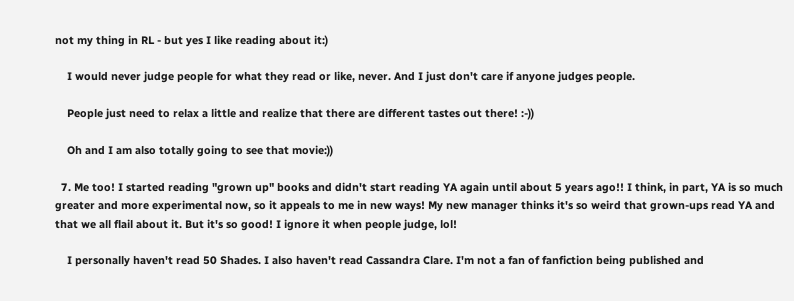not my thing in RL - but yes I like reading about it:)

    I would never judge people for what they read or like, never. And I just don't care if anyone judges people.

    People just need to relax a little and realize that there are different tastes out there! :-))

    Oh and I am also totally going to see that movie:))

  7. Me too! I started reading "grown up" books and didn't start reading YA again until about 5 years ago!! I think, in part, YA is so much greater and more experimental now, so it appeals to me in new ways! My new manager thinks it's so weird that grown-ups read YA and that we all flail about it. But it's so good! I ignore it when people judge, lol!

    I personally haven't read 50 Shades. I also haven't read Cassandra Clare. I'm not a fan of fanfiction being published and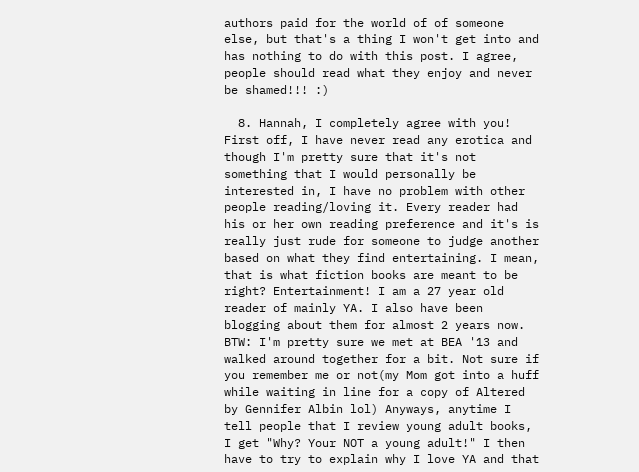authors paid for the world of of someone else, but that's a thing I won't get into and has nothing to do with this post. I agree, people should read what they enjoy and never be shamed!!! :)

  8. Hannah, I completely agree with you! First off, I have never read any erotica and though I'm pretty sure that it's not something that I would personally be interested in, I have no problem with other people reading/loving it. Every reader had his or her own reading preference and it's is really just rude for someone to judge another based on what they find entertaining. I mean, that is what fiction books are meant to be right? Entertainment! I am a 27 year old reader of mainly YA. I also have been blogging about them for almost 2 years now. BTW: I'm pretty sure we met at BEA '13 and walked around together for a bit. Not sure if you remember me or not(my Mom got into a huff while waiting in line for a copy of Altered by Gennifer Albin lol) Anyways, anytime I tell people that I review young adult books, I get "Why? Your NOT a young adult!" I then have to try to explain why I love YA and that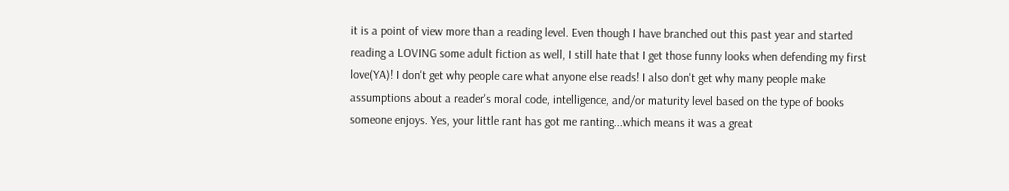it is a point of view more than a reading level. Even though I have branched out this past year and started reading a LOVING some adult fiction as well, I still hate that I get those funny looks when defending my first love(YA)! I don't get why people care what anyone else reads! I also don't get why many people make assumptions about a reader's moral code, intelligence, and/or maturity level based on the type of books someone enjoys. Yes, your little rant has got me ranting...which means it was a great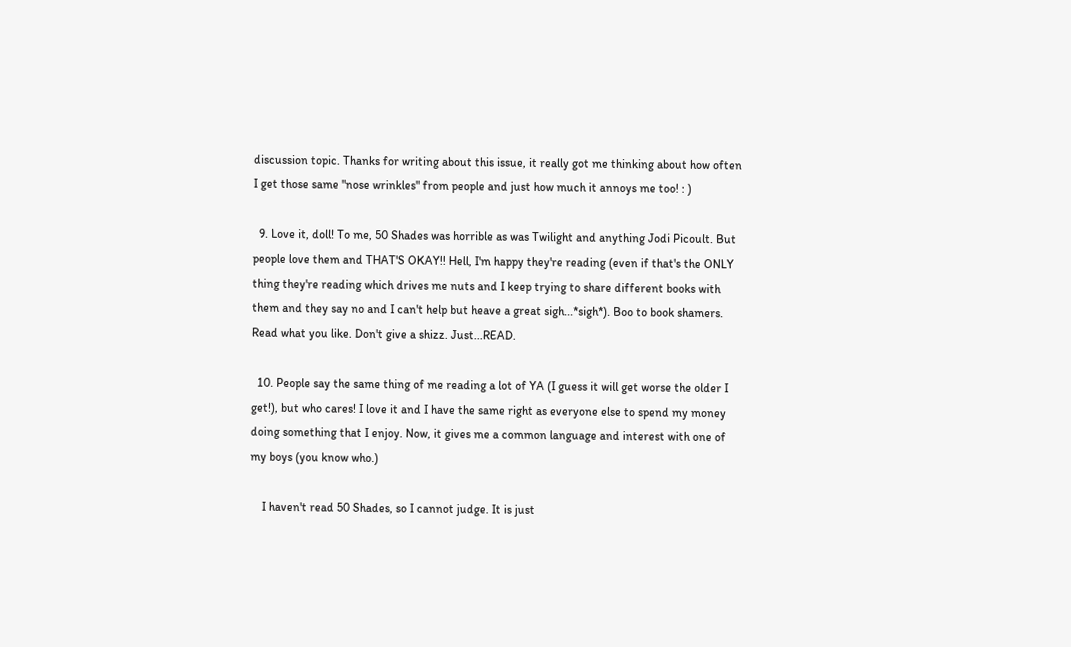discussion topic. Thanks for writing about this issue, it really got me thinking about how often I get those same "nose wrinkles" from people and just how much it annoys me too! : )

  9. Love it, doll! To me, 50 Shades was horrible as was Twilight and anything Jodi Picoult. But people love them and THAT'S OKAY!! Hell, I'm happy they're reading (even if that's the ONLY thing they're reading which drives me nuts and I keep trying to share different books with them and they say no and I can't help but heave a great sigh...*sigh*). Boo to book shamers. Read what you like. Don't give a shizz. Just...READ.

  10. People say the same thing of me reading a lot of YA (I guess it will get worse the older I get!), but who cares! I love it and I have the same right as everyone else to spend my money doing something that I enjoy. Now, it gives me a common language and interest with one of my boys (you know who.)

    I haven't read 50 Shades, so I cannot judge. It is just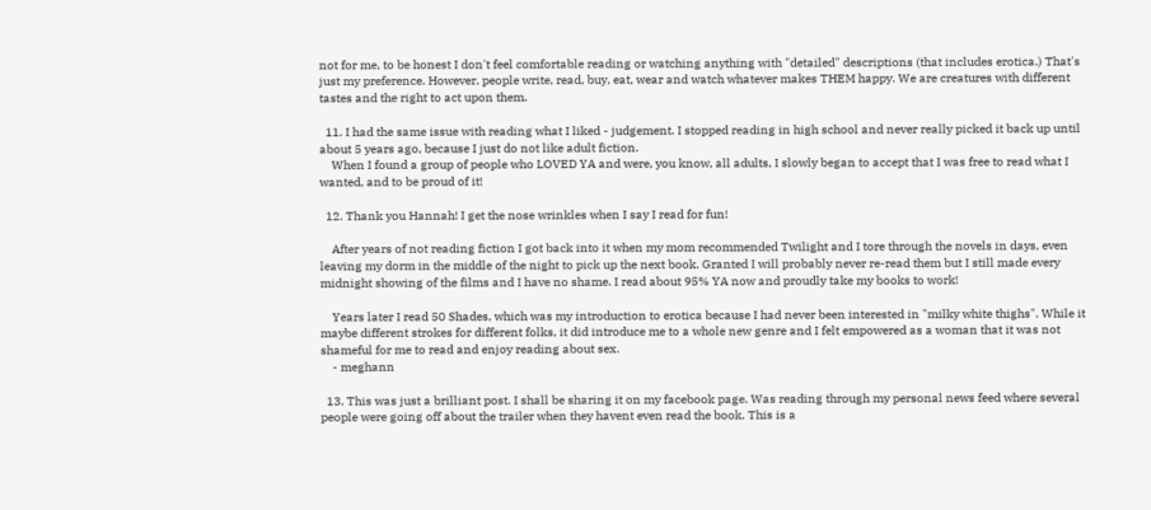not for me, to be honest I don't feel comfortable reading or watching anything with "detailed" descriptions (that includes erotica.) That's just my preference. However, people write, read, buy, eat, wear and watch whatever makes THEM happy. We are creatures with different tastes and the right to act upon them.

  11. I had the same issue with reading what I liked - judgement. I stopped reading in high school and never really picked it back up until about 5 years ago, because I just do not like adult fiction.
    When I found a group of people who LOVED YA and were, you know, all adults, I slowly began to accept that I was free to read what I wanted, and to be proud of it!

  12. Thank you Hannah! I get the nose wrinkles when I say I read for fun!

    After years of not reading fiction I got back into it when my mom recommended Twilight and I tore through the novels in days, even leaving my dorm in the middle of the night to pick up the next book. Granted I will probably never re-read them but I still made every midnight showing of the films and I have no shame. I read about 95% YA now and proudly take my books to work!

    Years later I read 50 Shades, which was my introduction to erotica because I had never been interested in "milky white thighs". While it maybe different strokes for different folks, it did introduce me to a whole new genre and I felt empowered as a woman that it was not shameful for me to read and enjoy reading about sex.
    - meghann

  13. This was just a brilliant post. I shall be sharing it on my facebook page. Was reading through my personal news feed where several people were going off about the trailer when they havent even read the book. This is a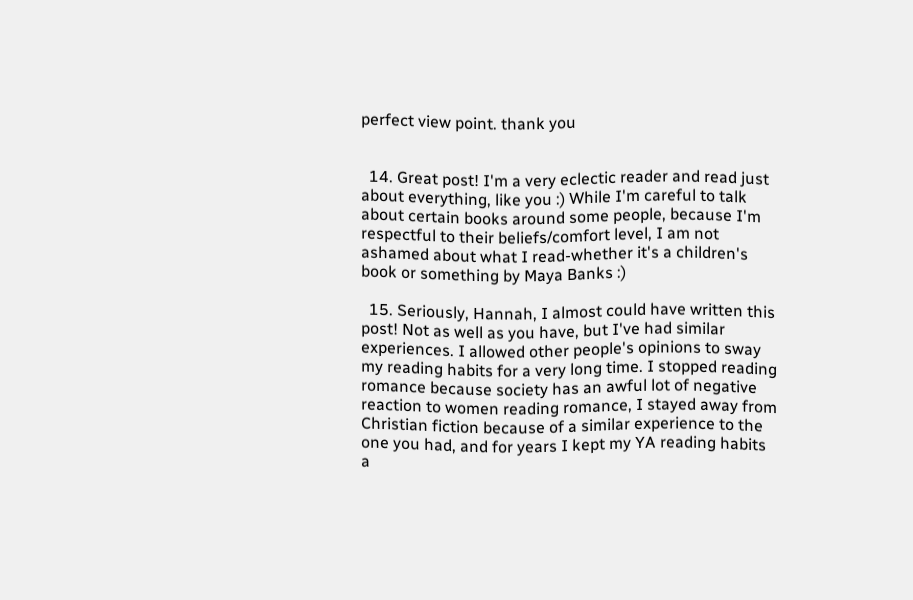perfect view point. thank you


  14. Great post! I'm a very eclectic reader and read just about everything, like you :) While I'm careful to talk about certain books around some people, because I'm respectful to their beliefs/comfort level, I am not ashamed about what I read-whether it's a children's book or something by Maya Banks :)

  15. Seriously, Hannah, I almost could have written this post! Not as well as you have, but I've had similar experiences. I allowed other people's opinions to sway my reading habits for a very long time. I stopped reading romance because society has an awful lot of negative reaction to women reading romance, I stayed away from Christian fiction because of a similar experience to the one you had, and for years I kept my YA reading habits a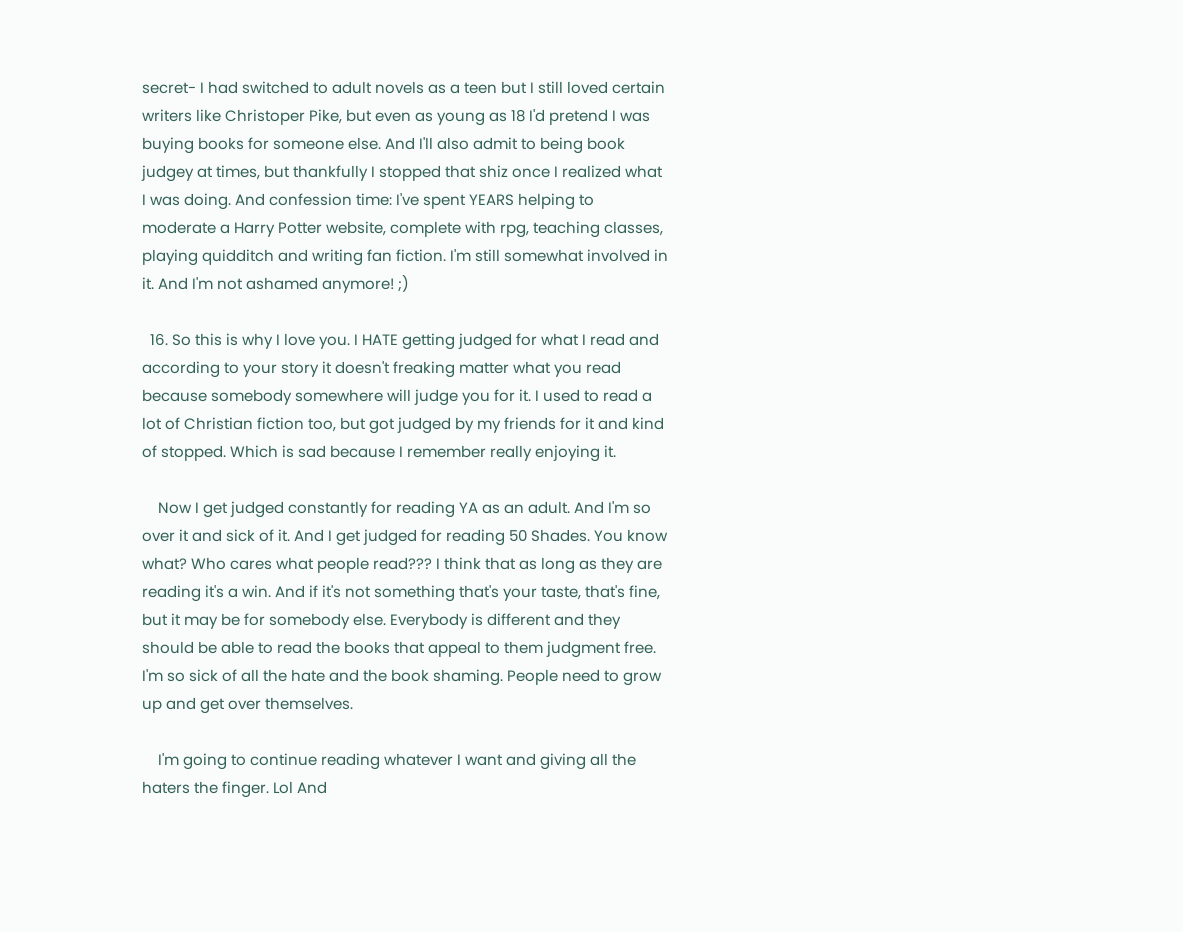secret- I had switched to adult novels as a teen but I still loved certain writers like Christoper Pike, but even as young as 18 I'd pretend I was buying books for someone else. And I'll also admit to being book judgey at times, but thankfully I stopped that shiz once I realized what I was doing. And confession time: I've spent YEARS helping to moderate a Harry Potter website, complete with rpg, teaching classes, playing quidditch and writing fan fiction. I'm still somewhat involved in it. And I'm not ashamed anymore! ;)

  16. So this is why I love you. I HATE getting judged for what I read and according to your story it doesn't freaking matter what you read because somebody somewhere will judge you for it. I used to read a lot of Christian fiction too, but got judged by my friends for it and kind of stopped. Which is sad because I remember really enjoying it.

    Now I get judged constantly for reading YA as an adult. And I'm so over it and sick of it. And I get judged for reading 50 Shades. You know what? Who cares what people read??? I think that as long as they are reading it's a win. And if it's not something that's your taste, that's fine, but it may be for somebody else. Everybody is different and they should be able to read the books that appeal to them judgment free. I'm so sick of all the hate and the book shaming. People need to grow up and get over themselves.

    I'm going to continue reading whatever I want and giving all the haters the finger. Lol And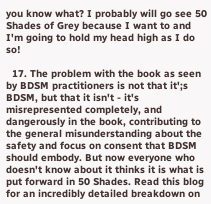you know what? I probably will go see 50 Shades of Grey because I want to and I'm going to hold my head high as I do so!

  17. The problem with the book as seen by BDSM practitioners is not that it';s BDSM, but that it isn't - it's misrepresented completely, and dangerously in the book, contributing to the general misunderstanding about the safety and focus on consent that BDSM should embody. But now everyone who doesn't know about it thinks it is what is put forward in 50 Shades. Read this blog for an incredibly detailed breakdown on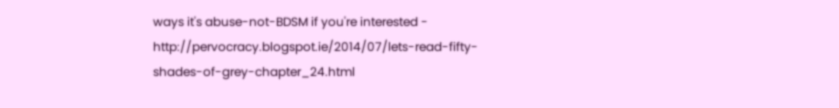ways it's abuse-not-BDSM if you're interested - http://pervocracy.blogspot.ie/2014/07/lets-read-fifty-shades-of-grey-chapter_24.html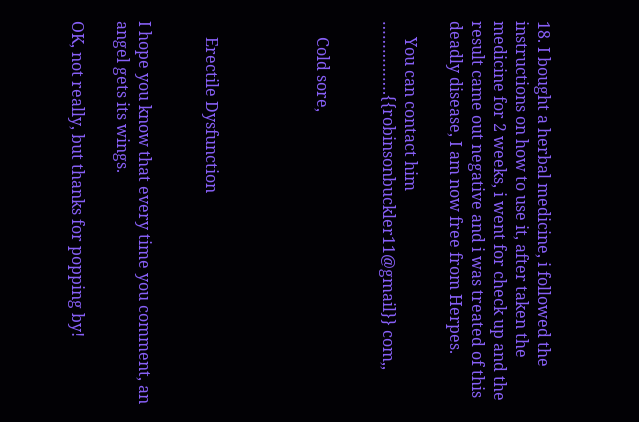18. I bought a herbal medicine, i followed the instructions on how to use it, after taken the medicine for 2 weeks, i went for check up and the result came out negative and i was treated of this deadly disease, I am now free from Herpes.

    You can contact him …………….{{robinsonbuckler11@gmail}} com,,


    Cold sore,




    Erectile Dysfunction


I hope you know that every time you comment, an angel gets its wings.

OK, not really, but thanks for popping by!